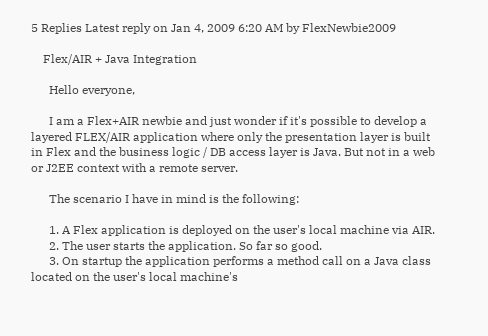5 Replies Latest reply on Jan 4, 2009 6:20 AM by FlexNewbie2009

    Flex/AIR + Java Integration

      Hello everyone,

      I am a Flex+AIR newbie and just wonder if it's possible to develop a layered FLEX/AIR application where only the presentation layer is built in Flex and the business logic / DB access layer is Java. But not in a web or J2EE context with a remote server.

      The scenario I have in mind is the following:

      1. A Flex application is deployed on the user's local machine via AIR.
      2. The user starts the application. So far so good.
      3. On startup the application performs a method call on a Java class located on the user's local machine's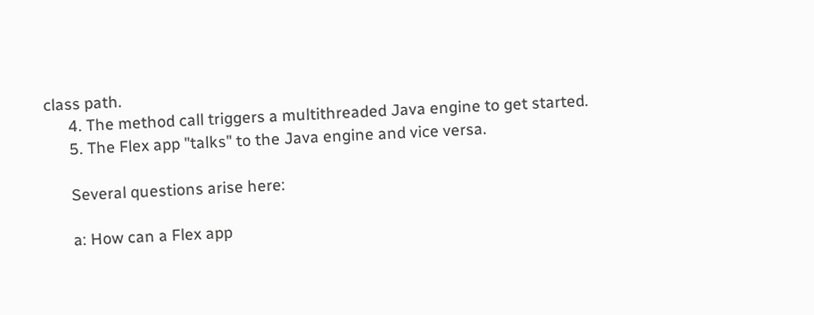class path.
      4. The method call triggers a multithreaded Java engine to get started.
      5. The Flex app "talks" to the Java engine and vice versa.

      Several questions arise here:

      a: How can a Flex app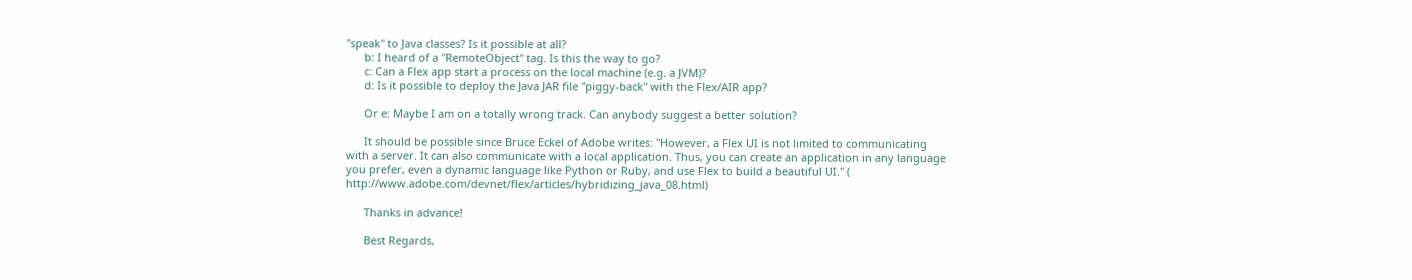"speak" to Java classes? Is it possible at all?
      b: I heard of a "RemoteObject" tag. Is this the way to go?
      c: Can a Flex app start a process on the local machine (e.g. a JVM)?
      d: Is it possible to deploy the Java JAR file "piggy-back" with the Flex/AIR app?

      Or e: Maybe I am on a totally wrong track. Can anybody suggest a better solution?

      It should be possible since Bruce Eckel of Adobe writes: "However, a Flex UI is not limited to communicating with a server. It can also communicate with a local application. Thus, you can create an application in any language you prefer, even a dynamic language like Python or Ruby, and use Flex to build a beautiful UI." ( http://www.adobe.com/devnet/flex/articles/hybridizing_java_08.html)

      Thanks in advance!

      Best Regards,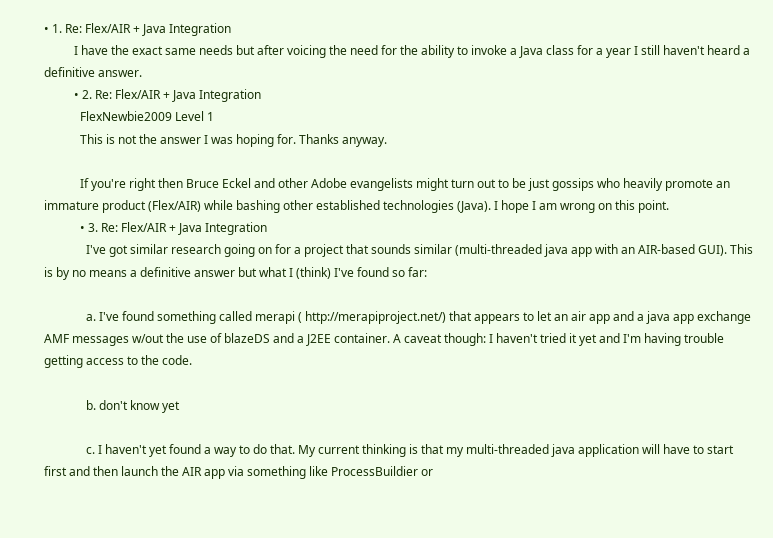• 1. Re: Flex/AIR + Java Integration
          I have the exact same needs but after voicing the need for the ability to invoke a Java class for a year I still haven't heard a definitive answer.
          • 2. Re: Flex/AIR + Java Integration
            FlexNewbie2009 Level 1
            This is not the answer I was hoping for. Thanks anyway.

            If you're right then Bruce Eckel and other Adobe evangelists might turn out to be just gossips who heavily promote an immature product (Flex/AIR) while bashing other established technologies (Java). I hope I am wrong on this point.
            • 3. Re: Flex/AIR + Java Integration
              I've got similar research going on for a project that sounds similar (multi-threaded java app with an AIR-based GUI). This is by no means a definitive answer but what I (think) I've found so far:

              a. I've found something called merapi ( http://merapiproject.net/) that appears to let an air app and a java app exchange AMF messages w/out the use of blazeDS and a J2EE container. A caveat though: I haven't tried it yet and I'm having trouble getting access to the code.

              b. don't know yet

              c. I haven't yet found a way to do that. My current thinking is that my multi-threaded java application will have to start first and then launch the AIR app via something like ProcessBuildier or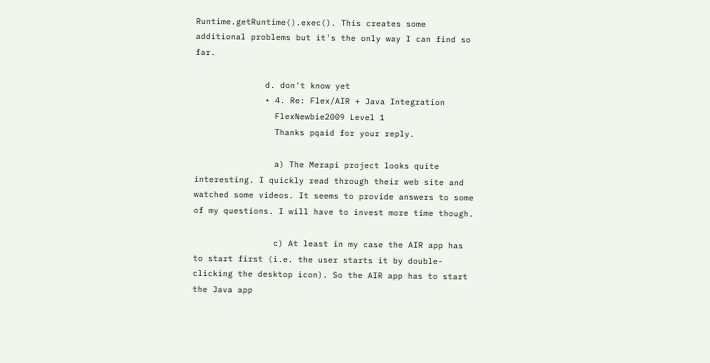Runtime.getRuntime().exec(). This creates some additional problems but it's the only way I can find so far.

              d. don't know yet
              • 4. Re: Flex/AIR + Java Integration
                FlexNewbie2009 Level 1
                Thanks pqaid for your reply.

                a) The Merapi project looks quite interesting. I quickly read through their web site and watched some videos. It seems to provide answers to some of my questions. I will have to invest more time though.

                c) At least in my case the AIR app has to start first (i.e. the user starts it by double-clicking the desktop icon). So the AIR app has to start the Java app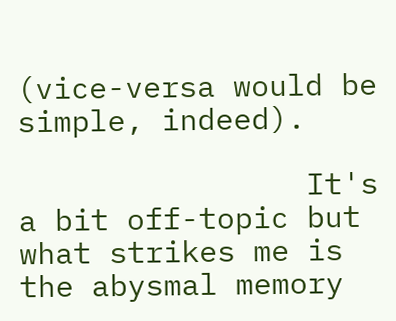(vice-versa would be simple, indeed).

                It's a bit off-topic but what strikes me is the abysmal memory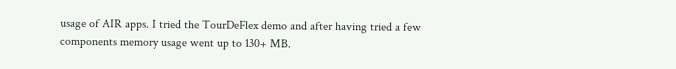usage of AIR apps. I tried the TourDeFlex demo and after having tried a few components memory usage went up to 130+ MB.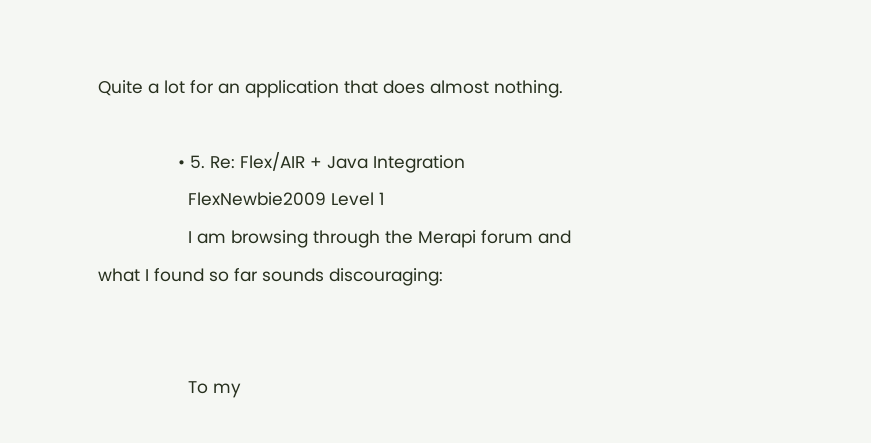Quite a lot for an application that does almost nothing.

                • 5. Re: Flex/AIR + Java Integration
                  FlexNewbie2009 Level 1
                  I am browsing through the Merapi forum and what I found so far sounds discouraging:


                  To my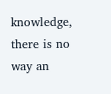knowledge, there is no way an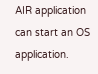AIR application can start an OS application.